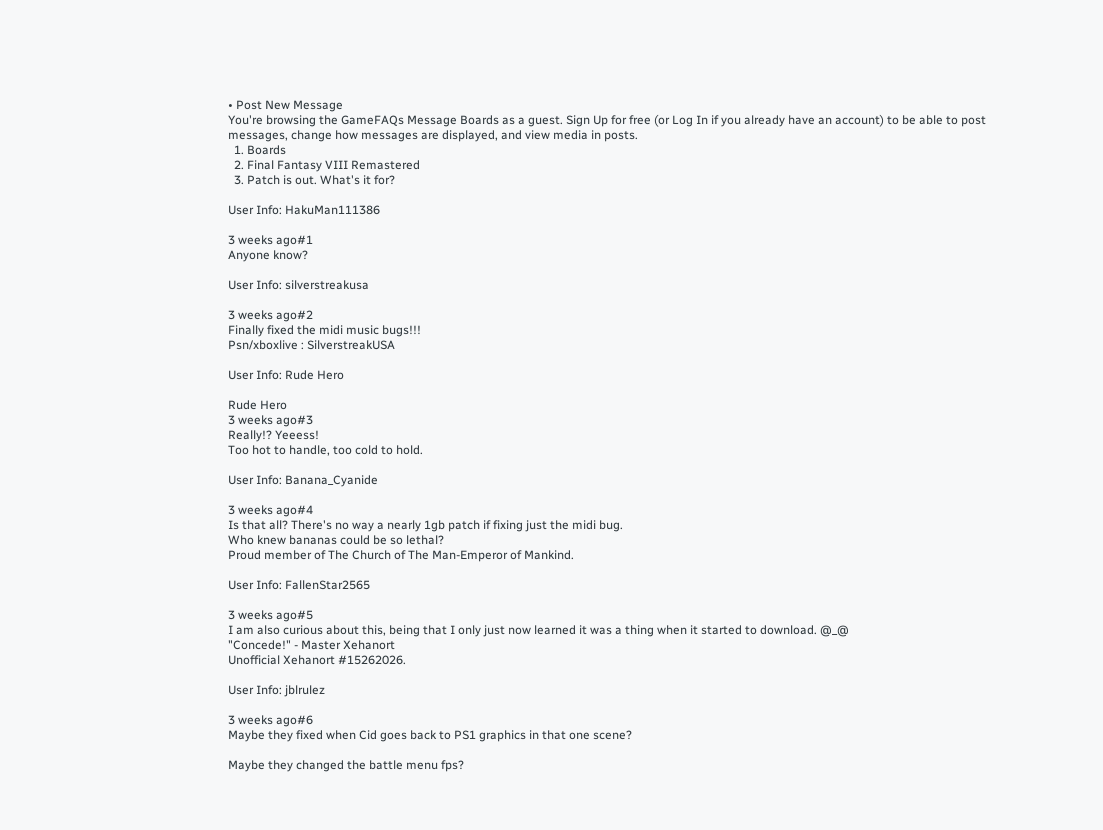• Post New Message
You're browsing the GameFAQs Message Boards as a guest. Sign Up for free (or Log In if you already have an account) to be able to post messages, change how messages are displayed, and view media in posts.
  1. Boards
  2. Final Fantasy VIII Remastered
  3. Patch is out. What's it for?

User Info: HakuMan111386

3 weeks ago#1
Anyone know?

User Info: silverstreakusa

3 weeks ago#2
Finally fixed the midi music bugs!!!
Psn/xboxlive : SilverstreakUSA

User Info: Rude Hero

Rude Hero
3 weeks ago#3
Really!? Yeeess!
Too hot to handle, too cold to hold.

User Info: Banana_Cyanide

3 weeks ago#4
Is that all? There's no way a nearly 1gb patch if fixing just the midi bug.
Who knew bananas could be so lethal?
Proud member of The Church of The Man-Emperor of Mankind.

User Info: FallenStar2565

3 weeks ago#5
I am also curious about this, being that I only just now learned it was a thing when it started to download. @_@
"Concede!" - Master Xehanort
Unofficial Xehanort #15262026.

User Info: jblrulez

3 weeks ago#6
Maybe they fixed when Cid goes back to PS1 graphics in that one scene?

Maybe they changed the battle menu fps?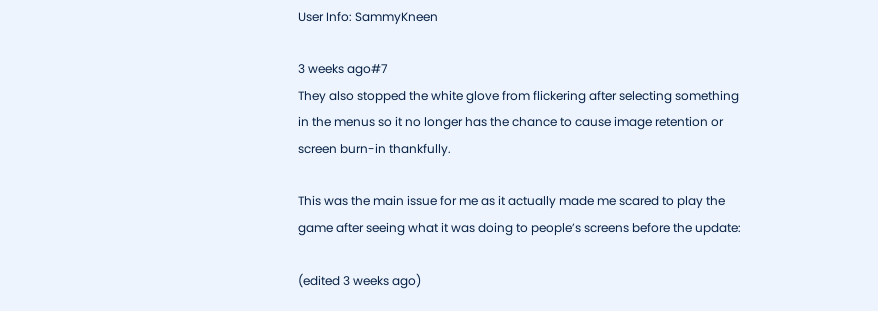User Info: SammyKneen

3 weeks ago#7
They also stopped the white glove from flickering after selecting something in the menus so it no longer has the chance to cause image retention or screen burn-in thankfully.

This was the main issue for me as it actually made me scared to play the game after seeing what it was doing to people’s screens before the update:

(edited 3 weeks ago)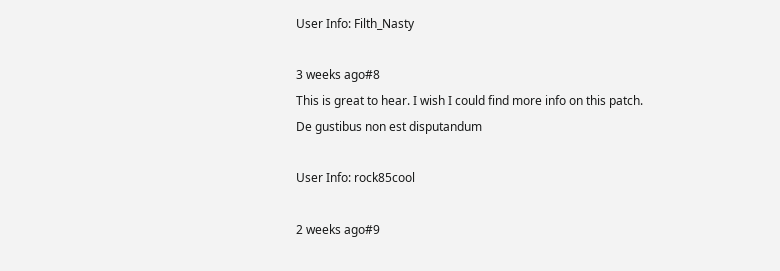User Info: Filth_Nasty

3 weeks ago#8
This is great to hear. I wish I could find more info on this patch.
De gustibus non est disputandum

User Info: rock85cool

2 weeks ago#9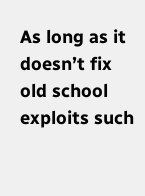As long as it doesn’t fix old school exploits such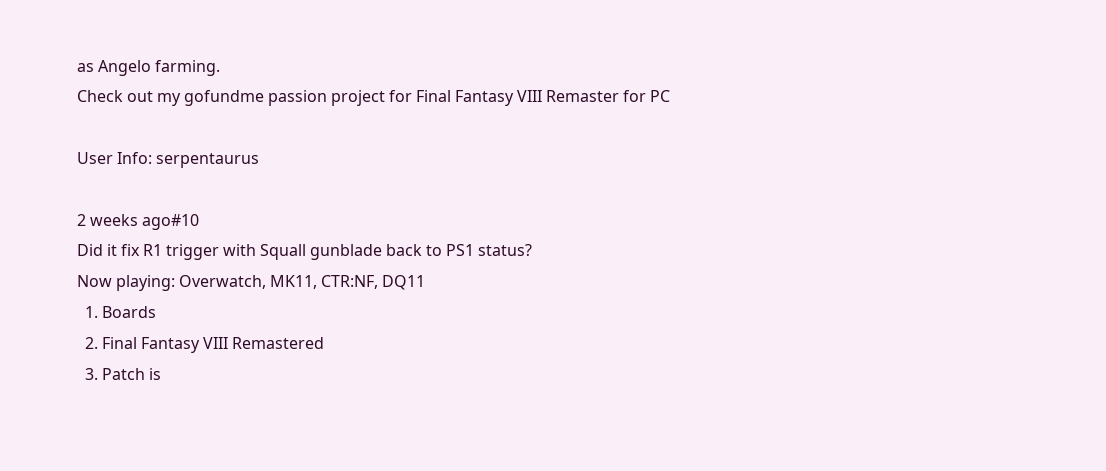as Angelo farming.
Check out my gofundme passion project for Final Fantasy VIII Remaster for PC

User Info: serpentaurus

2 weeks ago#10
Did it fix R1 trigger with Squall gunblade back to PS1 status?
Now playing: Overwatch, MK11, CTR:NF, DQ11
  1. Boards
  2. Final Fantasy VIII Remastered
  3. Patch is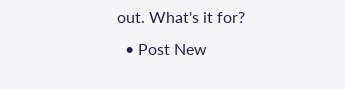out. What's it for?
  • Post New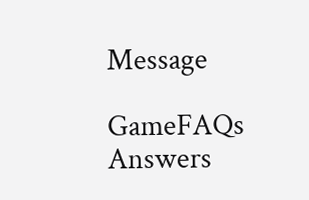Message

GameFAQs Answers